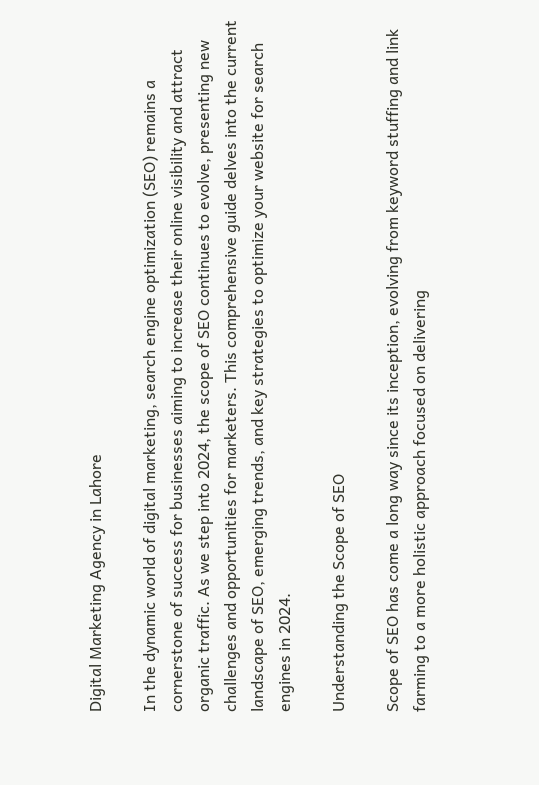Digital Marketing Agency in Lahore

In the dynamic world of digital marketing, search engine optimization (SEO) remains a cornerstone of success for businesses aiming to increase their online visibility and attract organic traffic. As we step into 2024, the scope of SEO continues to evolve, presenting new challenges and opportunities for marketers. This comprehensive guide delves into the current landscape of SEO, emerging trends, and key strategies to optimize your website for search engines in 2024.

Understanding the Scope of SEO

Scope of SEO has come a long way since its inception, evolving from keyword stuffing and link farming to a more holistic approach focused on delivering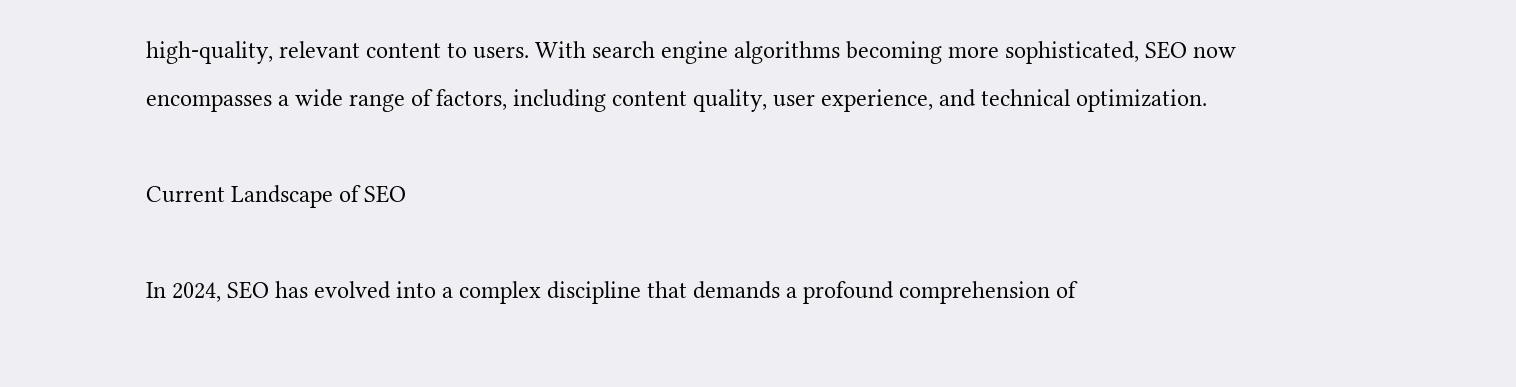high-quality, relevant content to users. With search engine algorithms becoming more sophisticated, SEO now encompasses a wide range of factors, including content quality, user experience, and technical optimization.

Current Landscape of SEO

In 2024, SEO has evolved into a complex discipline that demands a profound comprehension of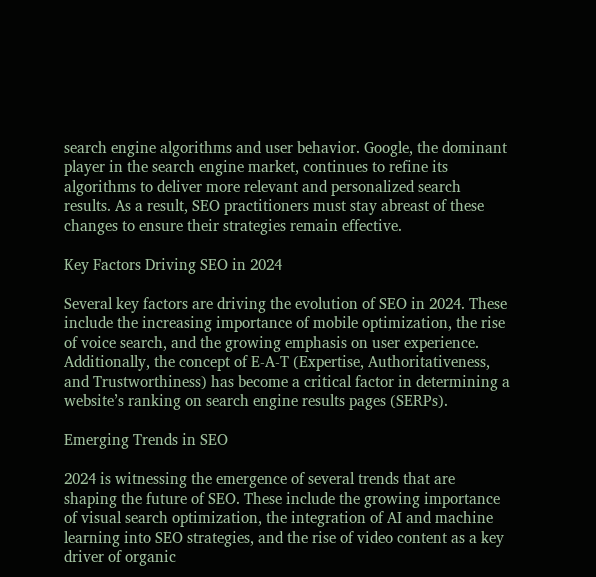search engine algorithms and user behavior. Google, the dominant player in the search engine market, continues to refine its algorithms to deliver more relevant and personalized search results. As a result, SEO practitioners must stay abreast of these changes to ensure their strategies remain effective.

Key Factors Driving SEO in 2024

Several key factors are driving the evolution of SEO in 2024. These include the increasing importance of mobile optimization, the rise of voice search, and the growing emphasis on user experience. Additionally, the concept of E-A-T (Expertise, Authoritativeness, and Trustworthiness) has become a critical factor in determining a website’s ranking on search engine results pages (SERPs).

Emerging Trends in SEO

2024 is witnessing the emergence of several trends that are shaping the future of SEO. These include the growing importance of visual search optimization, the integration of AI and machine learning into SEO strategies, and the rise of video content as a key driver of organic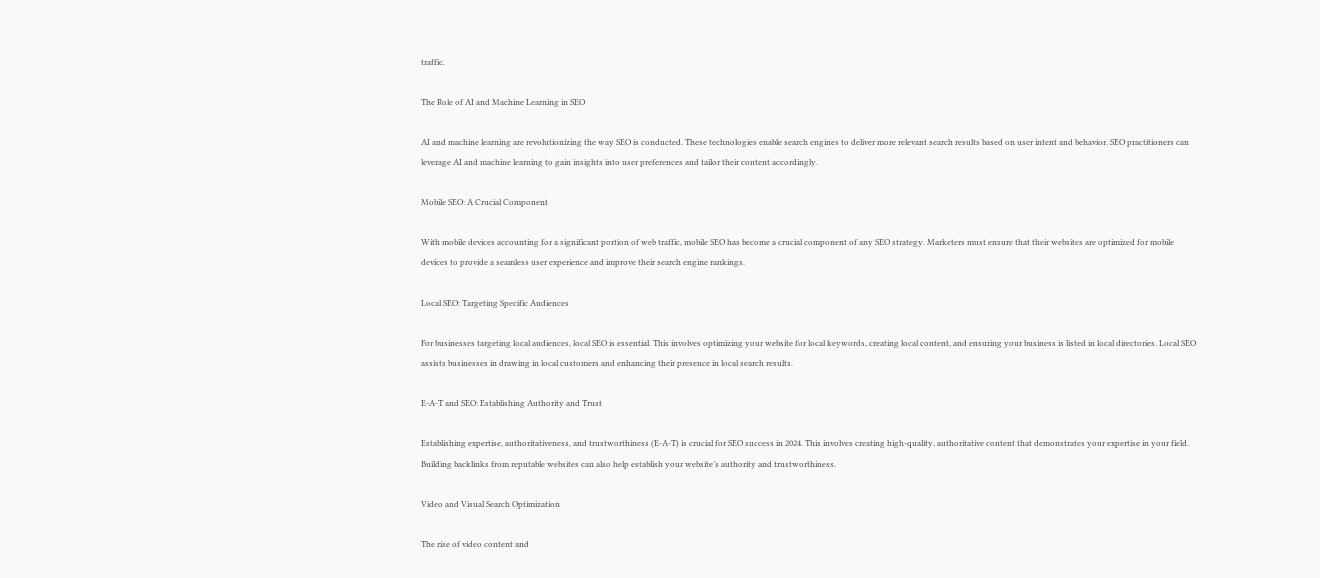traffic.

The Role of AI and Machine Learning in SEO

AI and machine learning are revolutionizing the way SEO is conducted. These technologies enable search engines to deliver more relevant search results based on user intent and behavior. SEO practitioners can leverage AI and machine learning to gain insights into user preferences and tailor their content accordingly.

Mobile SEO: A Crucial Component

With mobile devices accounting for a significant portion of web traffic, mobile SEO has become a crucial component of any SEO strategy. Marketers must ensure that their websites are optimized for mobile devices to provide a seamless user experience and improve their search engine rankings.

Local SEO: Targeting Specific Audiences

For businesses targeting local audiences, local SEO is essential. This involves optimizing your website for local keywords, creating local content, and ensuring your business is listed in local directories. Local SEO assists businesses in drawing in local customers and enhancing their presence in local search results.

E-A-T and SEO: Establishing Authority and Trust

Establishing expertise, authoritativeness, and trustworthiness (E-A-T) is crucial for SEO success in 2024. This involves creating high-quality, authoritative content that demonstrates your expertise in your field. Building backlinks from reputable websites can also help establish your website’s authority and trustworthiness.

Video and Visual Search Optimization

The rise of video content and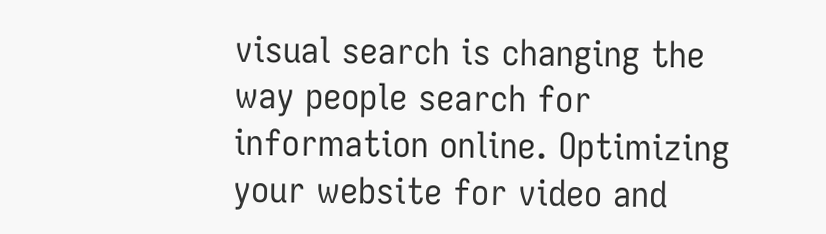visual search is changing the way people search for information online. Optimizing your website for video and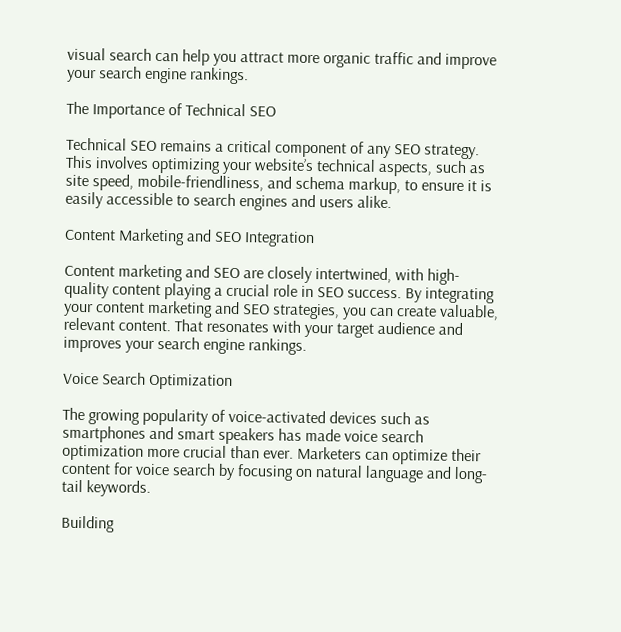visual search can help you attract more organic traffic and improve your search engine rankings.

The Importance of Technical SEO

Technical SEO remains a critical component of any SEO strategy. This involves optimizing your website’s technical aspects, such as site speed, mobile-friendliness, and schema markup, to ensure it is easily accessible to search engines and users alike.

Content Marketing and SEO Integration

Content marketing and SEO are closely intertwined, with high-quality content playing a crucial role in SEO success. By integrating your content marketing and SEO strategies, you can create valuable, relevant content. That resonates with your target audience and improves your search engine rankings.

Voice Search Optimization

The growing popularity of voice-activated devices such as smartphones and smart speakers has made voice search optimization more crucial than ever. Marketers can optimize their content for voice search by focusing on natural language and long-tail keywords.

Building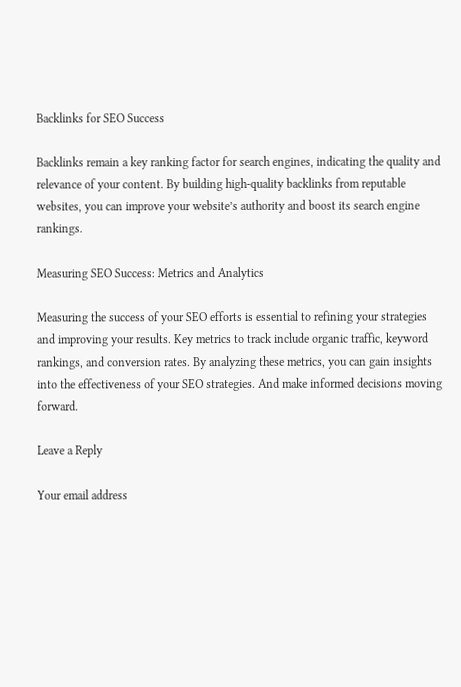Backlinks for SEO Success

Backlinks remain a key ranking factor for search engines, indicating the quality and relevance of your content. By building high-quality backlinks from reputable websites, you can improve your website’s authority and boost its search engine rankings.

Measuring SEO Success: Metrics and Analytics

Measuring the success of your SEO efforts is essential to refining your strategies and improving your results. Key metrics to track include organic traffic, keyword rankings, and conversion rates. By analyzing these metrics, you can gain insights into the effectiveness of your SEO strategies. And make informed decisions moving forward.

Leave a Reply

Your email address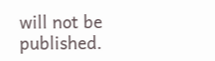will not be published.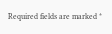Required fields are marked *